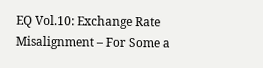EQ Vol.10: Exchange Rate Misalignment – For Some a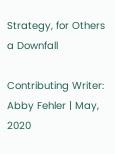Strategy, for Others a Downfall

Contributing Writer: Abby Fehler | May, 2020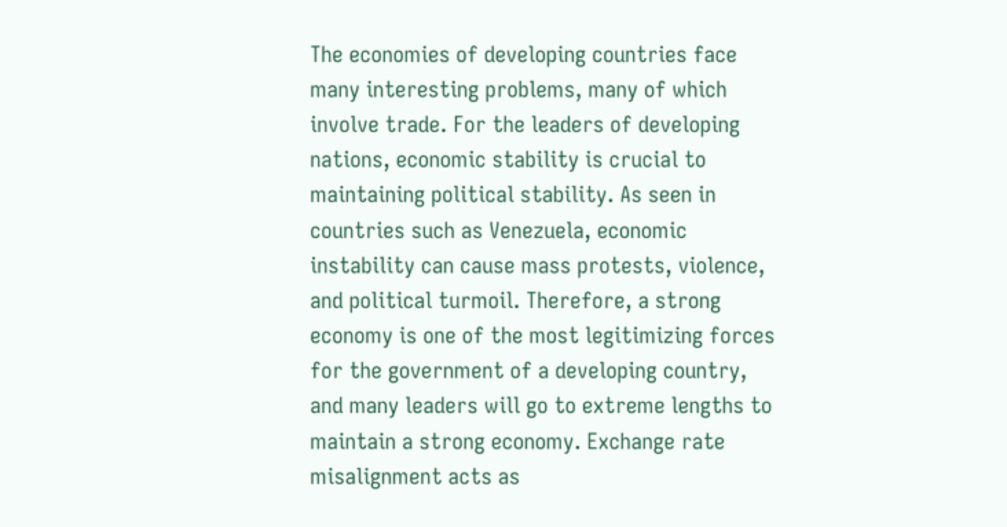The economies of developing countries face many interesting problems, many of which involve trade. For the leaders of developing nations, economic stability is crucial to maintaining political stability. As seen in countries such as Venezuela, economic instability can cause mass protests, violence, and political turmoil. Therefore, a strong economy is one of the most legitimizing forces for the government of a developing country, and many leaders will go to extreme lengths to maintain a strong economy. Exchange rate misalignment acts as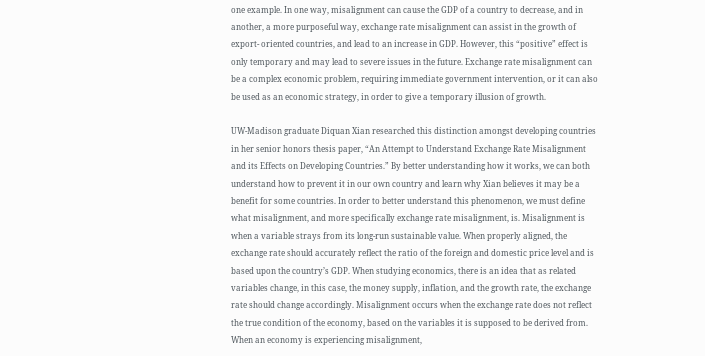one example. In one way, misalignment can cause the GDP of a country to decrease, and in another, a more purposeful way, exchange rate misalignment can assist in the growth of export- oriented countries, and lead to an increase in GDP. However, this “positive” effect is only temporary and may lead to severe issues in the future. Exchange rate misalignment can be a complex economic problem, requiring immediate government intervention, or it can also be used as an economic strategy, in order to give a temporary illusion of growth.

UW-Madison graduate Diquan Xian researched this distinction amongst developing countries in her senior honors thesis paper, “An Attempt to Understand Exchange Rate Misalignment and its Effects on Developing Countries.” By better understanding how it works, we can both understand how to prevent it in our own country and learn why Xian believes it may be a benefit for some countries. In order to better understand this phenomenon, we must define what misalignment, and more specifically exchange rate misalignment, is. Misalignment is when a variable strays from its long-run sustainable value. When properly aligned, the exchange rate should accurately reflect the ratio of the foreign and domestic price level and is based upon the country’s GDP. When studying economics, there is an idea that as related variables change, in this case, the money supply, inflation, and the growth rate, the exchange rate should change accordingly. Misalignment occurs when the exchange rate does not reflect the true condition of the economy, based on the variables it is supposed to be derived from. When an economy is experiencing misalignment,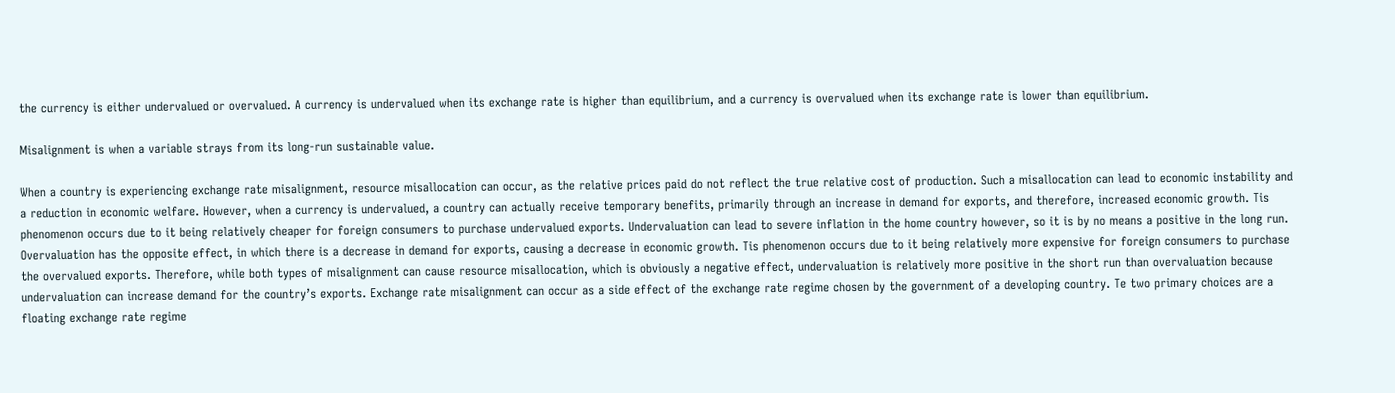the currency is either undervalued or overvalued. A currency is undervalued when its exchange rate is higher than equilibrium, and a currency is overvalued when its exchange rate is lower than equilibrium.

Misalignment is when a variable strays from its long-run sustainable value.

When a country is experiencing exchange rate misalignment, resource misallocation can occur, as the relative prices paid do not reflect the true relative cost of production. Such a misallocation can lead to economic instability and a reduction in economic welfare. However, when a currency is undervalued, a country can actually receive temporary benefits, primarily through an increase in demand for exports, and therefore, increased economic growth. Tis phenomenon occurs due to it being relatively cheaper for foreign consumers to purchase undervalued exports. Undervaluation can lead to severe inflation in the home country however, so it is by no means a positive in the long run. Overvaluation has the opposite effect, in which there is a decrease in demand for exports, causing a decrease in economic growth. Tis phenomenon occurs due to it being relatively more expensive for foreign consumers to purchase the overvalued exports. Therefore, while both types of misalignment can cause resource misallocation, which is obviously a negative effect, undervaluation is relatively more positive in the short run than overvaluation because undervaluation can increase demand for the country’s exports. Exchange rate misalignment can occur as a side effect of the exchange rate regime chosen by the government of a developing country. Te two primary choices are a floating exchange rate regime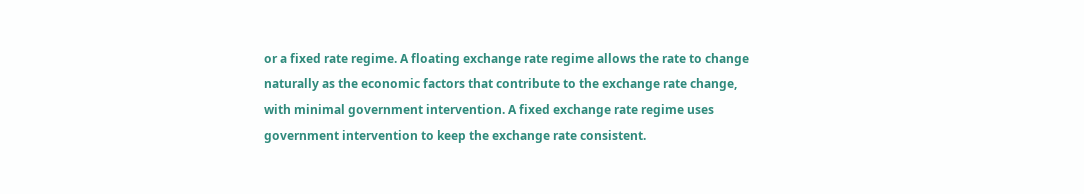or a fixed rate regime. A floating exchange rate regime allows the rate to change naturally as the economic factors that contribute to the exchange rate change, with minimal government intervention. A fixed exchange rate regime uses government intervention to keep the exchange rate consistent.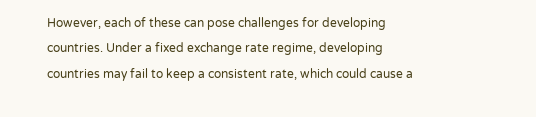However, each of these can pose challenges for developing countries. Under a fixed exchange rate regime, developing countries may fail to keep a consistent rate, which could cause a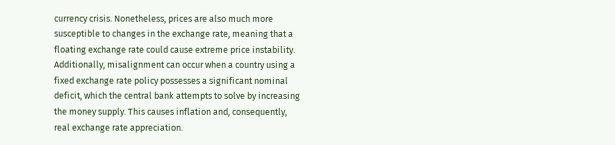currency crisis. Nonetheless, prices are also much more susceptible to changes in the exchange rate, meaning that a floating exchange rate could cause extreme price instability. Additionally, misalignment can occur when a country using a fixed exchange rate policy possesses a significant nominal deficit, which the central bank attempts to solve by increasing the money supply. This causes inflation and, consequently, real exchange rate appreciation.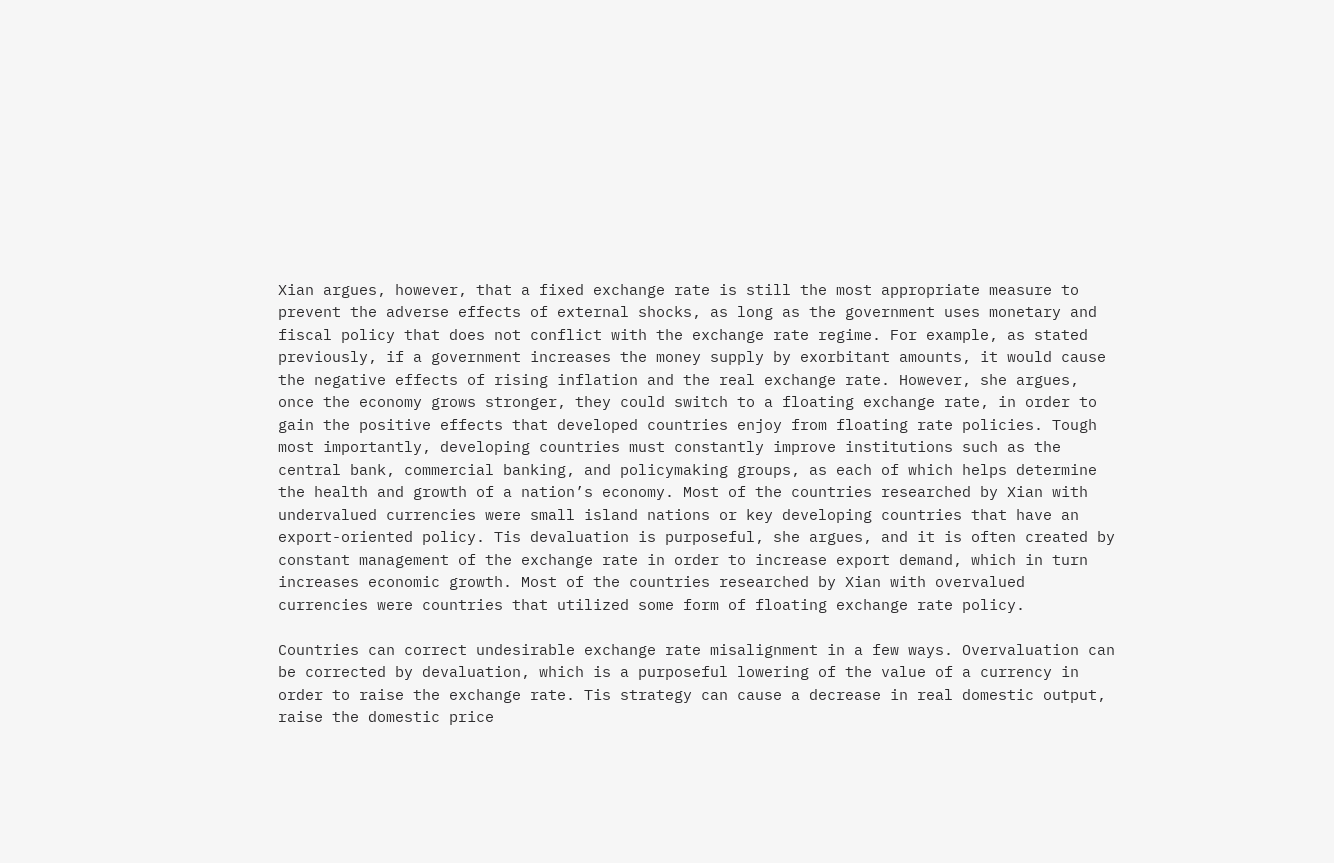Xian argues, however, that a fixed exchange rate is still the most appropriate measure to prevent the adverse effects of external shocks, as long as the government uses monetary and fiscal policy that does not conflict with the exchange rate regime. For example, as stated previously, if a government increases the money supply by exorbitant amounts, it would cause the negative effects of rising inflation and the real exchange rate. However, she argues, once the economy grows stronger, they could switch to a floating exchange rate, in order to gain the positive effects that developed countries enjoy from floating rate policies. Tough most importantly, developing countries must constantly improve institutions such as the central bank, commercial banking, and policymaking groups, as each of which helps determine the health and growth of a nation’s economy. Most of the countries researched by Xian with undervalued currencies were small island nations or key developing countries that have an export-oriented policy. Tis devaluation is purposeful, she argues, and it is often created by constant management of the exchange rate in order to increase export demand, which in turn increases economic growth. Most of the countries researched by Xian with overvalued currencies were countries that utilized some form of floating exchange rate policy.

Countries can correct undesirable exchange rate misalignment in a few ways. Overvaluation can be corrected by devaluation, which is a purposeful lowering of the value of a currency in order to raise the exchange rate. Tis strategy can cause a decrease in real domestic output, raise the domestic price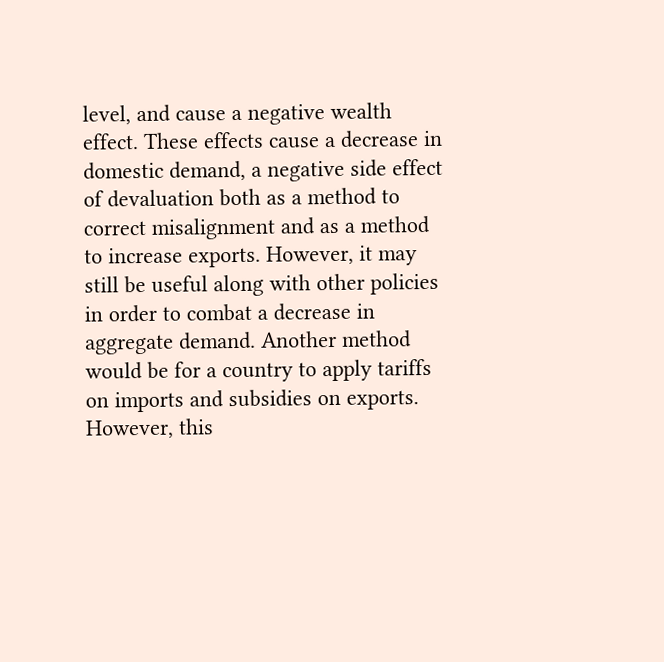level, and cause a negative wealth effect. These effects cause a decrease in domestic demand, a negative side effect of devaluation both as a method to correct misalignment and as a method to increase exports. However, it may still be useful along with other policies in order to combat a decrease in aggregate demand. Another method would be for a country to apply tariffs on imports and subsidies on exports. However, this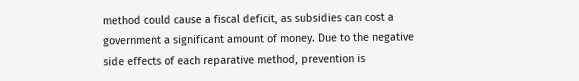method could cause a fiscal deficit, as subsidies can cost a government a significant amount of money. Due to the negative side effects of each reparative method, prevention is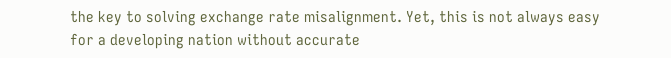the key to solving exchange rate misalignment. Yet, this is not always easy for a developing nation without accurate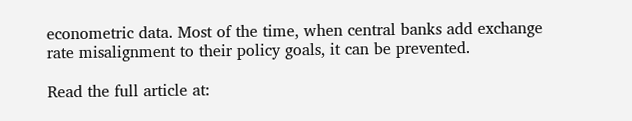econometric data. Most of the time, when central banks add exchange rate misalignment to their policy goals, it can be prevented.

Read the full article at: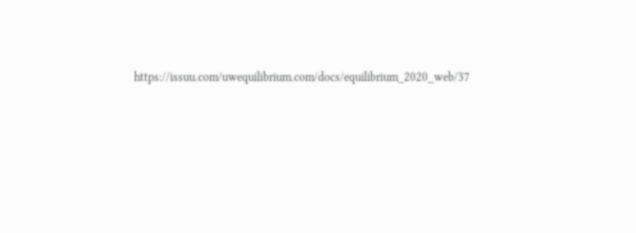https://issuu.com/uwequilibrium.com/docs/equilibrium_2020_web/37